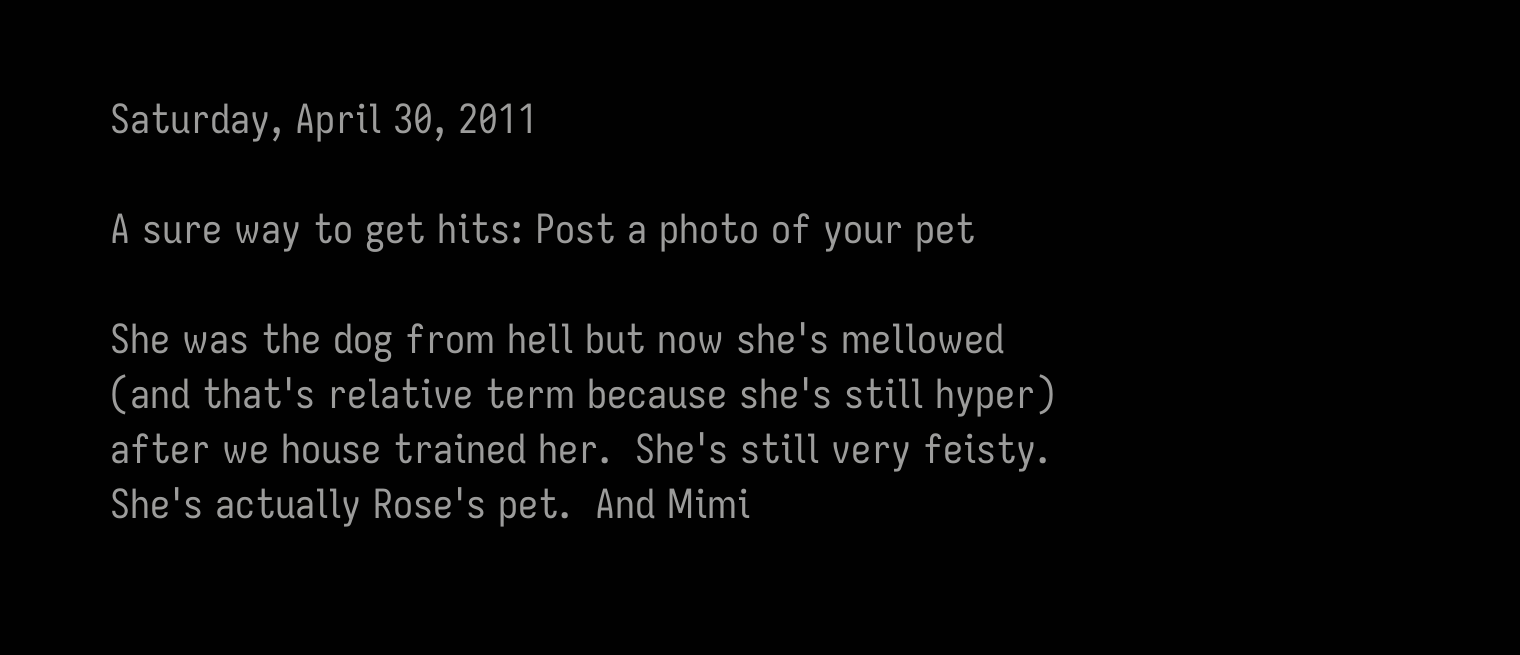Saturday, April 30, 2011

A sure way to get hits: Post a photo of your pet

She was the dog from hell but now she's mellowed (and that's relative term because she's still hyper) after we house trained her.  She's still very feisty.  She's actually Rose's pet.  And Mimi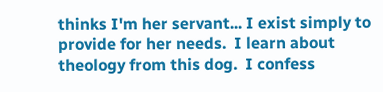thinks I'm her servant... I exist simply to provide for her needs.  I learn about theology from this dog.  I confess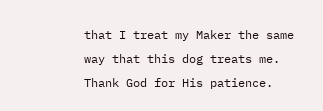that I treat my Maker the same way that this dog treats me.  Thank God for His patience.